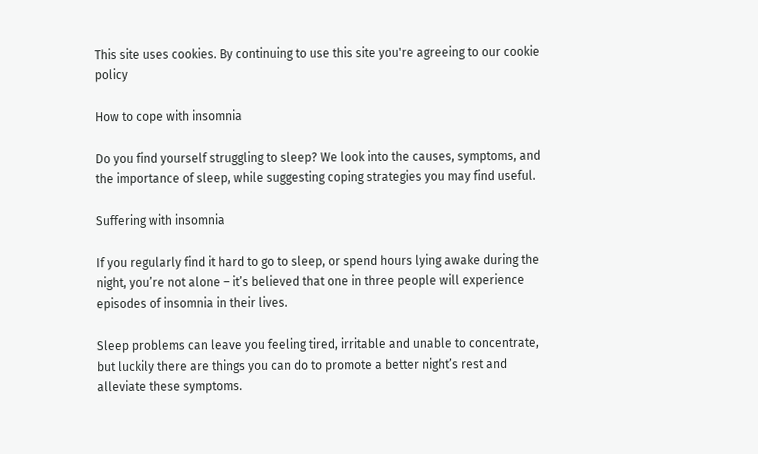This site uses cookies. By continuing to use this site you're agreeing to our cookie policy

How to cope with insomnia

Do you find yourself struggling to sleep? We look into the causes, symptoms, and the importance of sleep, while suggesting coping strategies you may find useful.

Suffering with insomnia

If you regularly find it hard to go to sleep, or spend hours lying awake during the night, you’re not alone – it’s believed that one in three people will experience episodes of insomnia in their lives.

Sleep problems can leave you feeling tired, irritable and unable to concentrate, but luckily there are things you can do to promote a better night’s rest and alleviate these symptoms.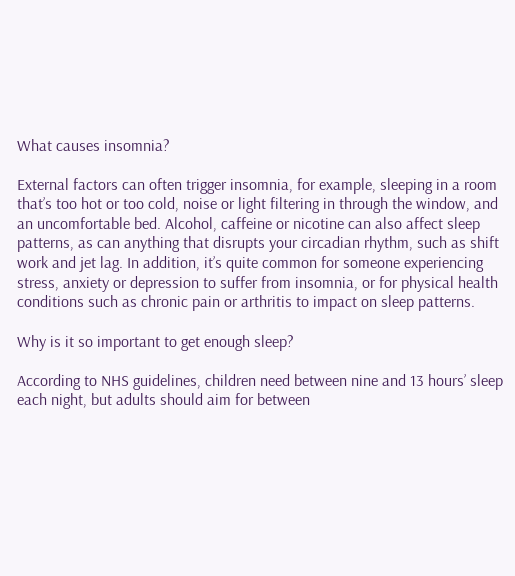What causes insomnia?

External factors can often trigger insomnia, for example, sleeping in a room that’s too hot or too cold, noise or light filtering in through the window, and an uncomfortable bed. Alcohol, caffeine or nicotine can also affect sleep patterns, as can anything that disrupts your circadian rhythm, such as shift work and jet lag. In addition, it’s quite common for someone experiencing stress, anxiety or depression to suffer from insomnia, or for physical health conditions such as chronic pain or arthritis to impact on sleep patterns.

Why is it so important to get enough sleep?

According to NHS guidelines, children need between nine and 13 hours’ sleep each night, but adults should aim for between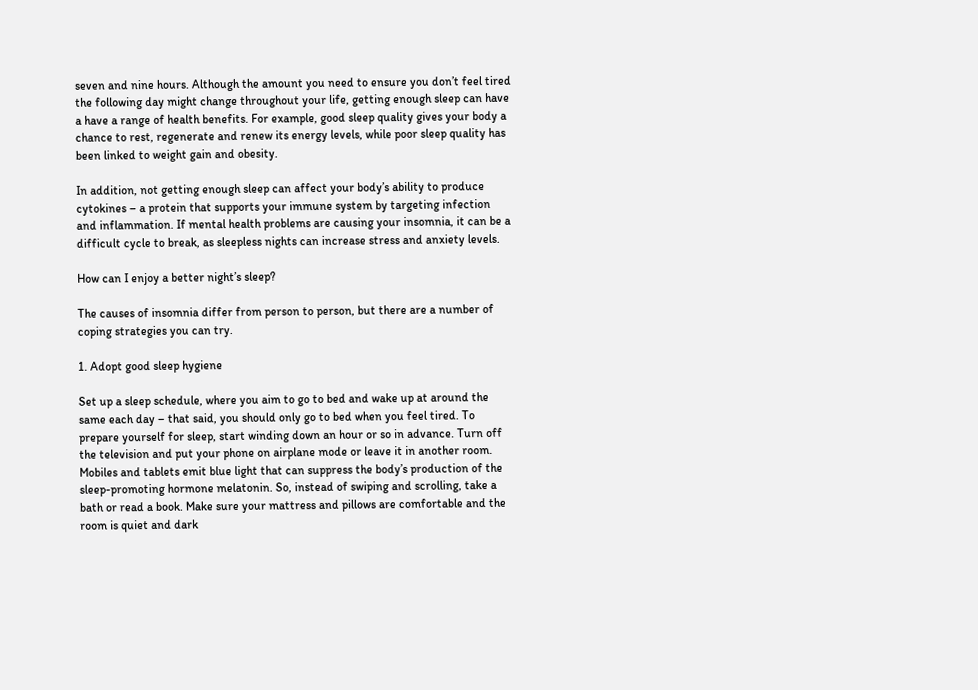seven and nine hours. Although the amount you need to ensure you don’t feel tired the following day might change throughout your life, getting enough sleep can have a have a range of health benefits. For example, good sleep quality gives your body a chance to rest, regenerate and renew its energy levels, while poor sleep quality has been linked to weight gain and obesity.

In addition, not getting enough sleep can affect your body’s ability to produce cytokines – a protein that supports your immune system by targeting infection and inflammation. If mental health problems are causing your insomnia, it can be a difficult cycle to break, as sleepless nights can increase stress and anxiety levels.

How can I enjoy a better night’s sleep?

The causes of insomnia differ from person to person, but there are a number of coping strategies you can try.

1. Adopt good sleep hygiene

Set up a sleep schedule, where you aim to go to bed and wake up at around the same each day – that said, you should only go to bed when you feel tired. To prepare yourself for sleep, start winding down an hour or so in advance. Turn off the television and put your phone on airplane mode or leave it in another room. Mobiles and tablets emit blue light that can suppress the body’s production of the sleep-promoting hormone melatonin. So, instead of swiping and scrolling, take a bath or read a book. Make sure your mattress and pillows are comfortable and the room is quiet and dark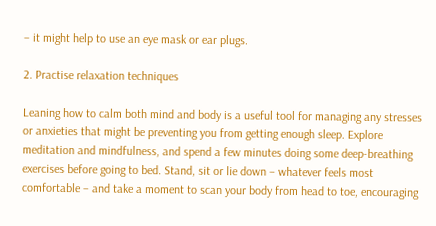– it might help to use an eye mask or ear plugs.

2. Practise relaxation techniques

Leaning how to calm both mind and body is a useful tool for managing any stresses or anxieties that might be preventing you from getting enough sleep. Explore meditation and mindfulness, and spend a few minutes doing some deep-breathing exercises before going to bed. Stand, sit or lie down – whatever feels most comfortable – and take a moment to scan your body from head to toe, encouraging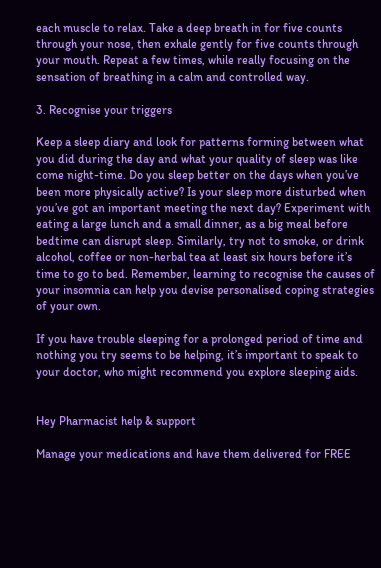each muscle to relax. Take a deep breath in for five counts through your nose, then exhale gently for five counts through your mouth. Repeat a few times, while really focusing on the sensation of breathing in a calm and controlled way.

3. Recognise your triggers

Keep a sleep diary and look for patterns forming between what you did during the day and what your quality of sleep was like come night-time. Do you sleep better on the days when you’ve been more physically active? Is your sleep more disturbed when you’ve got an important meeting the next day? Experiment with eating a large lunch and a small dinner, as a big meal before bedtime can disrupt sleep. Similarly, try not to smoke, or drink alcohol, coffee or non-herbal tea at least six hours before it’s time to go to bed. Remember, learning to recognise the causes of your insomnia can help you devise personalised coping strategies of your own.

If you have trouble sleeping for a prolonged period of time and nothing you try seems to be helping, it’s important to speak to your doctor, who might recommend you explore sleeping aids.


Hey Pharmacist help & support

Manage your medications and have them delivered for FREE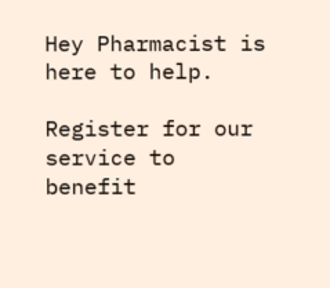Hey Pharmacist is here to help.

Register for our service to benefit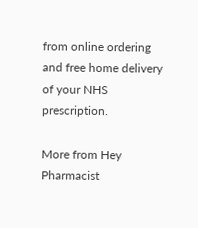from online ordering and free home delivery of your NHS prescription.

More from Hey Pharmacist